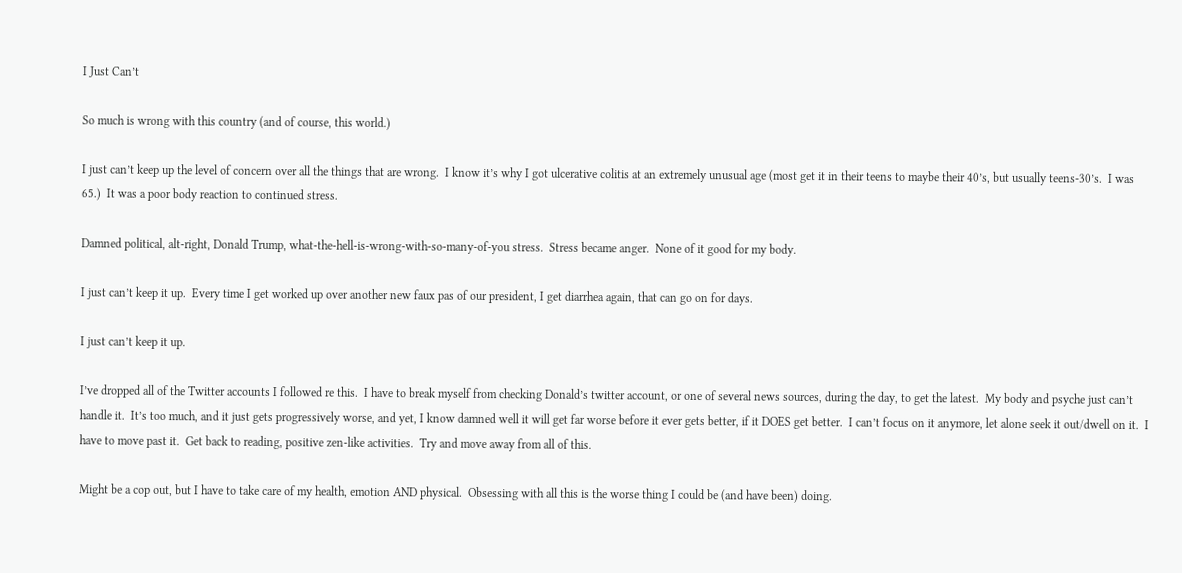I Just Can’t

So much is wrong with this country (and of course, this world.)

I just can’t keep up the level of concern over all the things that are wrong.  I know it’s why I got ulcerative colitis at an extremely unusual age (most get it in their teens to maybe their 40’s, but usually teens-30’s.  I was 65.)  It was a poor body reaction to continued stress.

Damned political, alt-right, Donald Trump, what-the-hell-is-wrong-with-so-many-of-you stress.  Stress became anger.  None of it good for my body.

I just can’t keep it up.  Every time I get worked up over another new faux pas of our president, I get diarrhea again, that can go on for days.

I just can’t keep it up.

I’ve dropped all of the Twitter accounts I followed re this.  I have to break myself from checking Donald’s twitter account, or one of several news sources, during the day, to get the latest.  My body and psyche just can’t handle it.  It’s too much, and it just gets progressively worse, and yet, I know damned well it will get far worse before it ever gets better, if it DOES get better.  I can’t focus on it anymore, let alone seek it out/dwell on it.  I have to move past it.  Get back to reading, positive zen-like activities.  Try and move away from all of this.

Might be a cop out, but I have to take care of my health, emotion AND physical.  Obsessing with all this is the worse thing I could be (and have been) doing.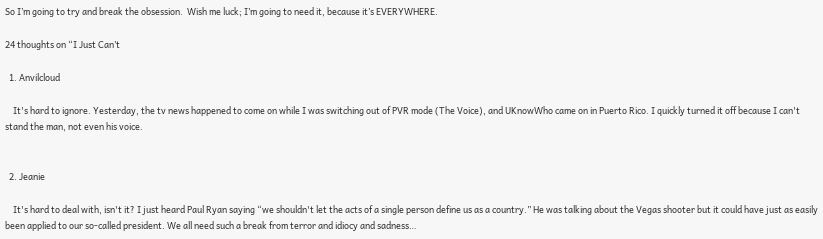So I’m going to try and break the obsession.  Wish me luck; I’m going to need it, because it’s EVERYWHERE.

24 thoughts on “I Just Can’t

  1. Anvilcloud

    It's hard to ignore. Yesterday, the tv news happened to come on while I was switching out of PVR mode (The Voice), and UKnowWho came on in Puerto Rico. I quickly turned it off because I can't stand the man, not even his voice.


  2. Jeanie

    It's hard to deal with, isn't it? I just heard Paul Ryan saying “we shouldn't let the acts of a single person define us as a country.” He was talking about the Vegas shooter but it could have just as easily been applied to our so-called president. We all need such a break from terror and idiocy and sadness…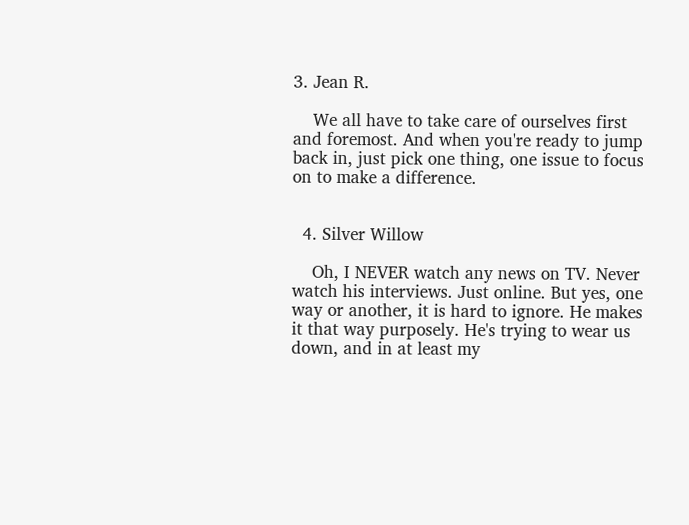3. Jean R.

    We all have to take care of ourselves first and foremost. And when you're ready to jump back in, just pick one thing, one issue to focus on to make a difference.


  4. Silver Willow

    Oh, I NEVER watch any news on TV. Never watch his interviews. Just online. But yes, one way or another, it is hard to ignore. He makes it that way purposely. He's trying to wear us down, and in at least my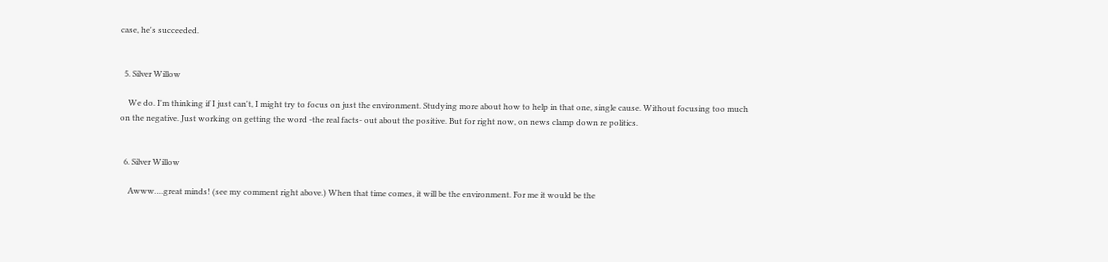case, he's succeeded.


  5. Silver Willow

    We do. I'm thinking if I just can't, I might try to focus on just the environment. Studying more about how to help in that one, single cause. Without focusing too much on the negative. Just working on getting the word -the real facts- out about the positive. But for right now, on news clamp down re politics.


  6. Silver Willow

    Awww….great minds! (see my comment right above.) When that time comes, it will be the environment. For me it would be the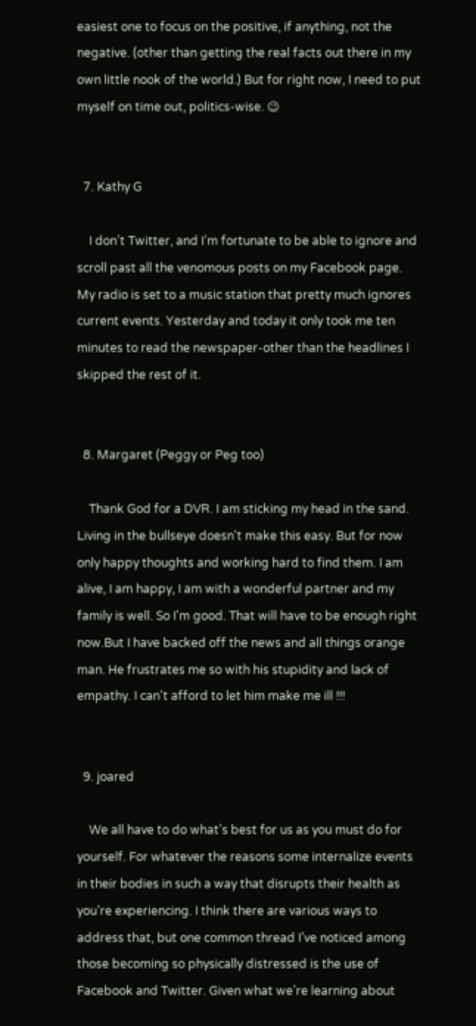easiest one to focus on the positive, if anything, not the negative. (other than getting the real facts out there in my own little nook of the world.) But for right now, I need to put myself on time out, politics-wise. 😉


  7. Kathy G

    I don’t Twitter, and I’m fortunate to be able to ignore and scroll past all the venomous posts on my Facebook page. My radio is set to a music station that pretty much ignores current events. Yesterday and today it only took me ten minutes to read the newspaper-other than the headlines I skipped the rest of it.


  8. Margaret (Peggy or Peg too)

    Thank God for a DVR. I am sticking my head in the sand. Living in the bullseye doesn't make this easy. But for now only happy thoughts and working hard to find them. I am alive, I am happy, I am with a wonderful partner and my family is well. So I'm good. That will have to be enough right now.But I have backed off the news and all things orange man. He frustrates me so with his stupidity and lack of empathy. I can't afford to let him make me ill !!!


  9. joared

    We all have to do what’s best for us as you must do for yourself. For whatever the reasons some internalize events in their bodies in such a way that disrupts their health as you’re experiencing. I think there are various ways to address that, but one common thread I’ve noticed among those becoming so physically distressed is the use of Facebook and Twitter. Given what we’re learning about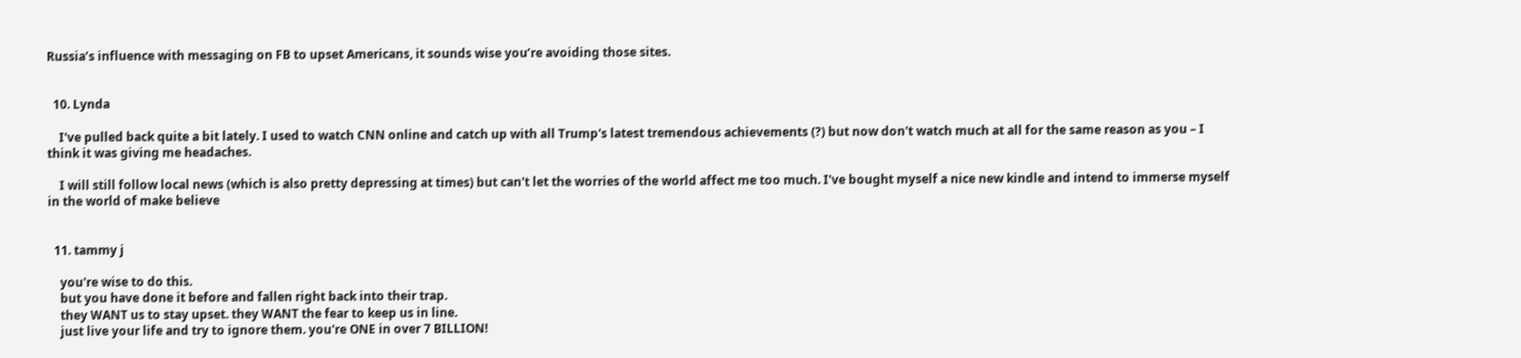Russia’s influence with messaging on FB to upset Americans, it sounds wise you’re avoiding those sites.


  10. Lynda

    I've pulled back quite a bit lately. I used to watch CNN online and catch up with all Trump's latest tremendous achievements (?) but now don't watch much at all for the same reason as you – I think it was giving me headaches.

    I will still follow local news (which is also pretty depressing at times) but can't let the worries of the world affect me too much. I've bought myself a nice new kindle and intend to immerse myself in the world of make believe


  11. tammy j

    you're wise to do this.
    but you have done it before and fallen right back into their trap.
    they WANT us to stay upset. they WANT the fear to keep us in line.
    just live your life and try to ignore them. you're ONE in over 7 BILLION!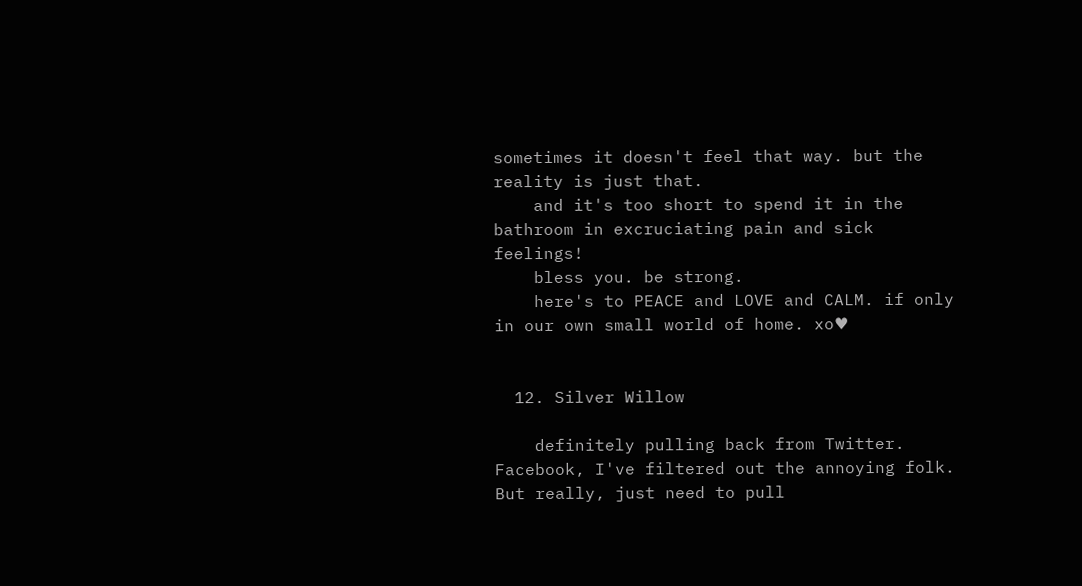sometimes it doesn't feel that way. but the reality is just that.
    and it's too short to spend it in the bathroom in excruciating pain and sick feelings!
    bless you. be strong.
    here's to PEACE and LOVE and CALM. if only in our own small world of home. xo♥


  12. Silver Willow

    definitely pulling back from Twitter. Facebook, I've filtered out the annoying folk. But really, just need to pull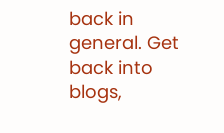back in general. Get back into blogs,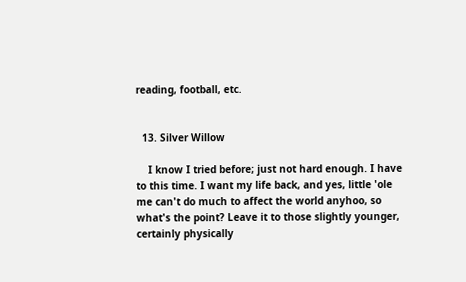reading, football, etc.


  13. Silver Willow

    I know I tried before; just not hard enough. I have to this time. I want my life back, and yes, little 'ole me can't do much to affect the world anyhoo, so what's the point? Leave it to those slightly younger, certainly physically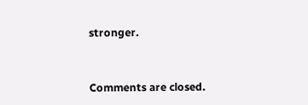stronger.


Comments are closed.